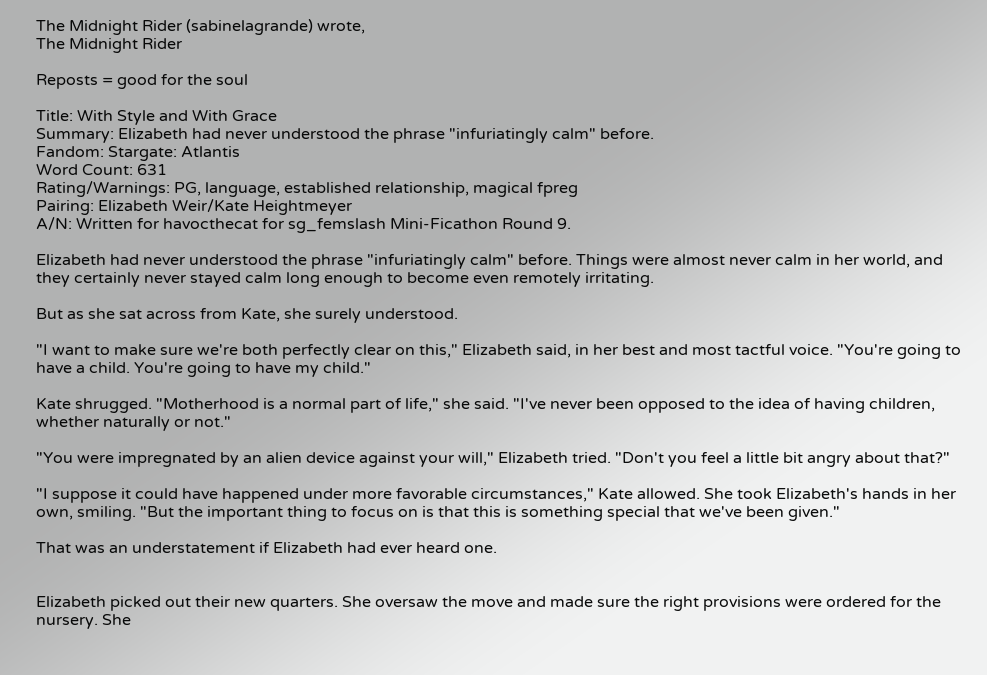The Midnight Rider (sabinelagrande) wrote,
The Midnight Rider

Reposts = good for the soul

Title: With Style and With Grace
Summary: Elizabeth had never understood the phrase "infuriatingly calm" before.
Fandom: Stargate: Atlantis
Word Count: 631
Rating/Warnings: PG, language, established relationship, magical fpreg
Pairing: Elizabeth Weir/Kate Heightmeyer
A/N: Written for havocthecat for sg_femslash Mini-Ficathon Round 9.

Elizabeth had never understood the phrase "infuriatingly calm" before. Things were almost never calm in her world, and they certainly never stayed calm long enough to become even remotely irritating.

But as she sat across from Kate, she surely understood.

"I want to make sure we're both perfectly clear on this," Elizabeth said, in her best and most tactful voice. "You're going to have a child. You're going to have my child."

Kate shrugged. "Motherhood is a normal part of life," she said. "I've never been opposed to the idea of having children, whether naturally or not."

"You were impregnated by an alien device against your will," Elizabeth tried. "Don't you feel a little bit angry about that?"

"I suppose it could have happened under more favorable circumstances," Kate allowed. She took Elizabeth's hands in her own, smiling. "But the important thing to focus on is that this is something special that we've been given."

That was an understatement if Elizabeth had ever heard one.


Elizabeth picked out their new quarters. She oversaw the move and made sure the right provisions were ordered for the nursery. She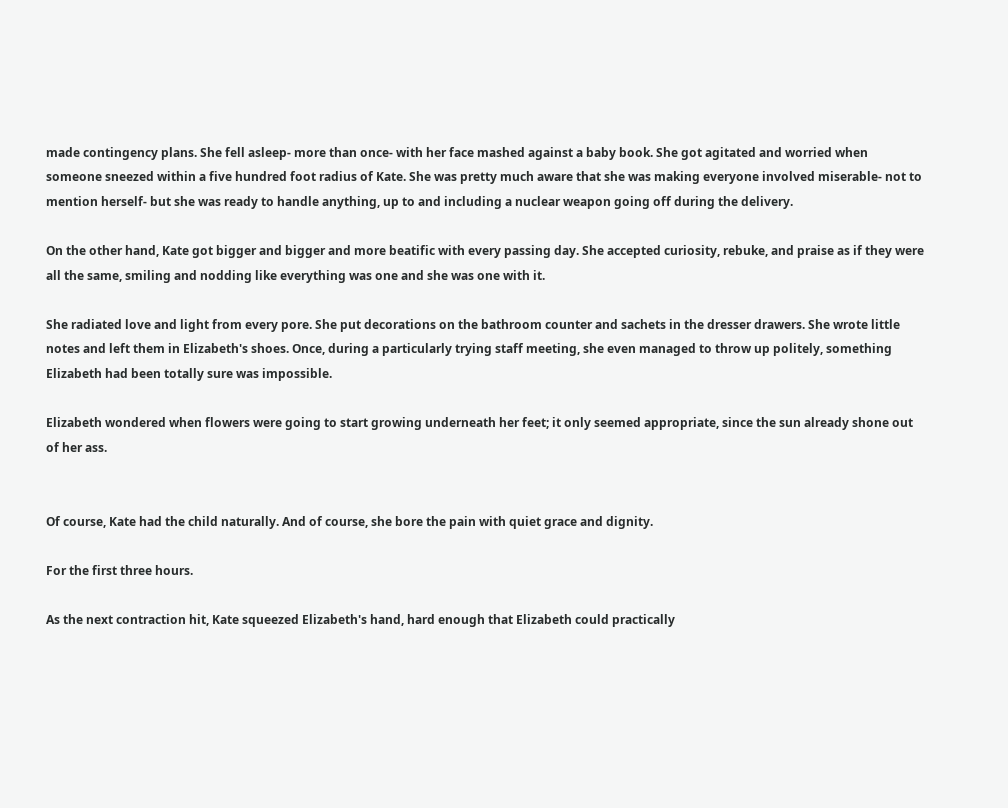made contingency plans. She fell asleep- more than once- with her face mashed against a baby book. She got agitated and worried when someone sneezed within a five hundred foot radius of Kate. She was pretty much aware that she was making everyone involved miserable- not to mention herself- but she was ready to handle anything, up to and including a nuclear weapon going off during the delivery.

On the other hand, Kate got bigger and bigger and more beatific with every passing day. She accepted curiosity, rebuke, and praise as if they were all the same, smiling and nodding like everything was one and she was one with it.

She radiated love and light from every pore. She put decorations on the bathroom counter and sachets in the dresser drawers. She wrote little notes and left them in Elizabeth's shoes. Once, during a particularly trying staff meeting, she even managed to throw up politely, something Elizabeth had been totally sure was impossible.

Elizabeth wondered when flowers were going to start growing underneath her feet; it only seemed appropriate, since the sun already shone out of her ass.


Of course, Kate had the child naturally. And of course, she bore the pain with quiet grace and dignity.

For the first three hours.

As the next contraction hit, Kate squeezed Elizabeth's hand, hard enough that Elizabeth could practically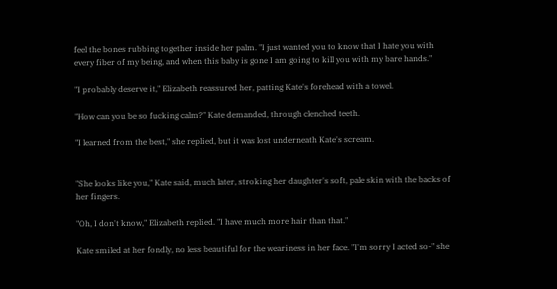feel the bones rubbing together inside her palm. "I just wanted you to know that I hate you with every fiber of my being, and when this baby is gone I am going to kill you with my bare hands."

"I probably deserve it," Elizabeth reassured her, patting Kate's forehead with a towel.

"How can you be so fucking calm?" Kate demanded, through clenched teeth.

"I learned from the best," she replied, but it was lost underneath Kate's scream.


"She looks like you," Kate said, much later, stroking her daughter's soft, pale skin with the backs of her fingers.

"Oh, I don't know," Elizabeth replied. "I have much more hair than that."

Kate smiled at her fondly, no less beautiful for the weariness in her face. "I'm sorry I acted so-" she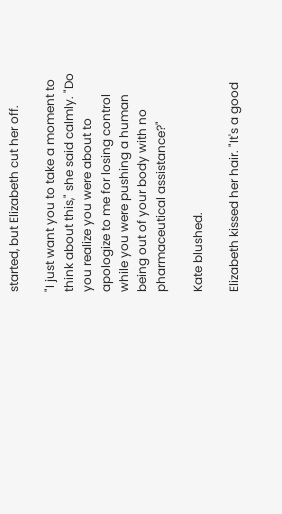started, but Elizabeth cut her off.

"I just want you to take a moment to think about this," she said calmly. "Do you realize you were about to apologize to me for losing control while you were pushing a human being out of your body with no pharmaceutical assistance?"

Kate blushed.

Elizabeth kissed her hair. "It's a good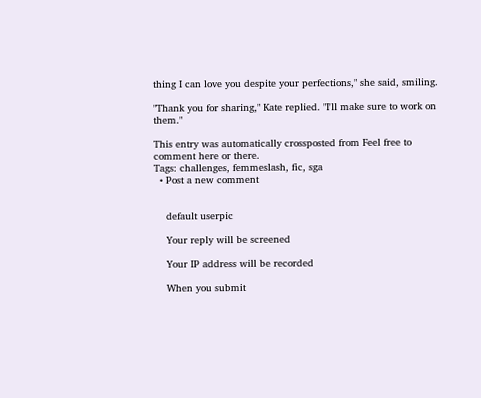thing I can love you despite your perfections," she said, smiling.

"Thank you for sharing," Kate replied. "I'll make sure to work on them."

This entry was automatically crossposted from Feel free to comment here or there.
Tags: challenges, femmeslash, fic, sga
  • Post a new comment


    default userpic

    Your reply will be screened

    Your IP address will be recorded

    When you submit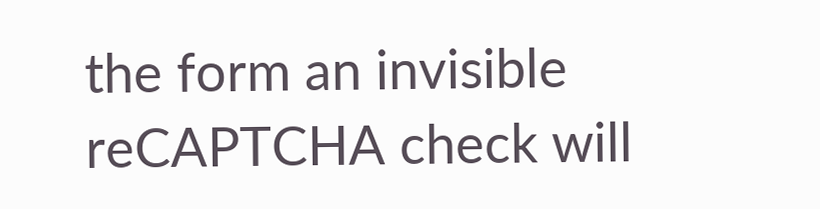the form an invisible reCAPTCHA check will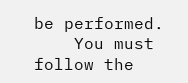be performed.
    You must follow the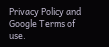Privacy Policy and Google Terms of use.